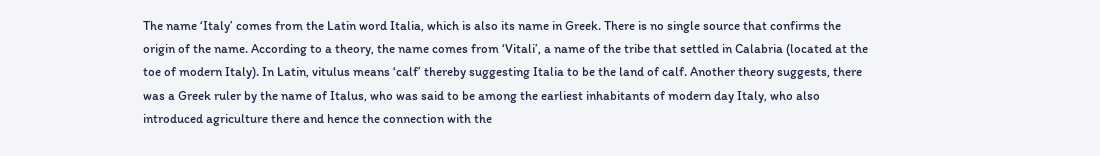The name ‘Italy’ comes from the Latin word Italia, which is also its name in Greek. There is no single source that confirms the origin of the name. According to a theory, the name comes from ‘Vitali’, a name of the tribe that settled in Calabria (located at the toe of modern Italy). In Latin, vitulus means ‘calf’ thereby suggesting Italia to be the land of calf. Another theory suggests, there was a Greek ruler by the name of Italus, who was said to be among the earliest inhabitants of modern day Italy, who also introduced agriculture there and hence the connection with the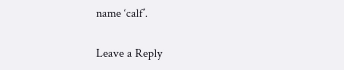name ‘calf’.

Leave a Reply